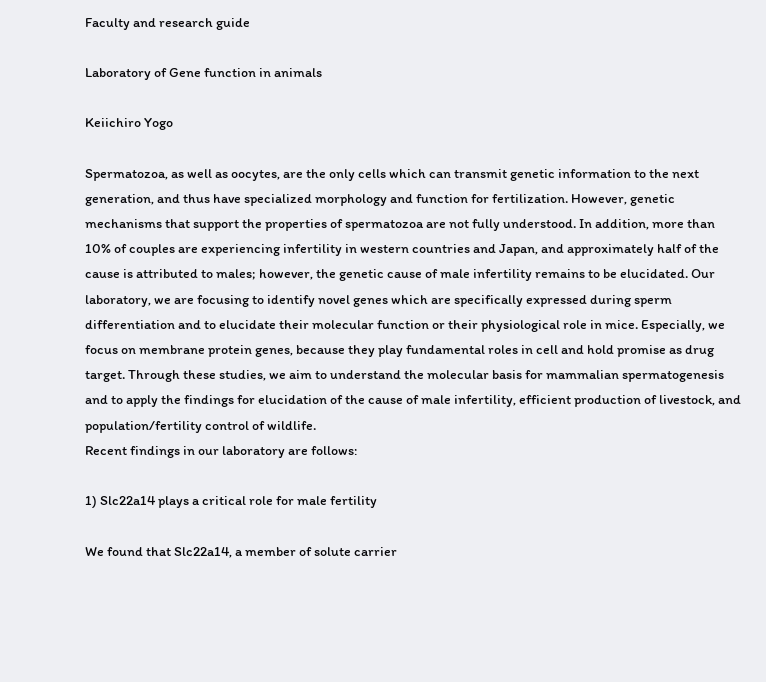Faculty and research guide

Laboratory of Gene function in animals

Keiichiro Yogo

Spermatozoa, as well as oocytes, are the only cells which can transmit genetic information to the next generation, and thus have specialized morphology and function for fertilization. However, genetic mechanisms that support the properties of spermatozoa are not fully understood. In addition, more than 10% of couples are experiencing infertility in western countries and Japan, and approximately half of the cause is attributed to males; however, the genetic cause of male infertility remains to be elucidated. Our laboratory, we are focusing to identify novel genes which are specifically expressed during sperm differentiation and to elucidate their molecular function or their physiological role in mice. Especially, we focus on membrane protein genes, because they play fundamental roles in cell and hold promise as drug target. Through these studies, we aim to understand the molecular basis for mammalian spermatogenesis and to apply the findings for elucidation of the cause of male infertility, efficient production of livestock, and population/fertility control of wildlife.
Recent findings in our laboratory are follows:

1) Slc22a14 plays a critical role for male fertility

We found that Slc22a14, a member of solute carrier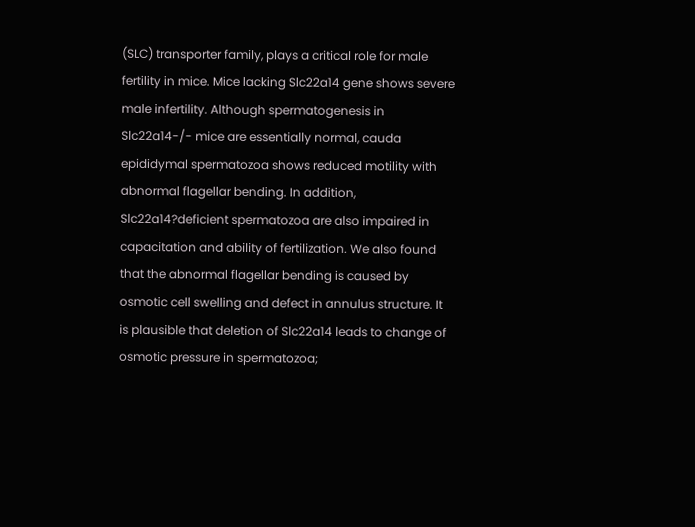(SLC) transporter family, plays a critical role for male fertility in mice. Mice lacking Slc22a14 gene shows severe male infertility. Although spermatogenesis in Slc22a14-/- mice are essentially normal, cauda epididymal spermatozoa shows reduced motility with abnormal flagellar bending. In addition, Slc22a14?deficient spermatozoa are also impaired in capacitation and ability of fertilization. We also found that the abnormal flagellar bending is caused by osmotic cell swelling and defect in annulus structure. It is plausible that deletion of Slc22a14 leads to change of osmotic pressure in spermatozoa;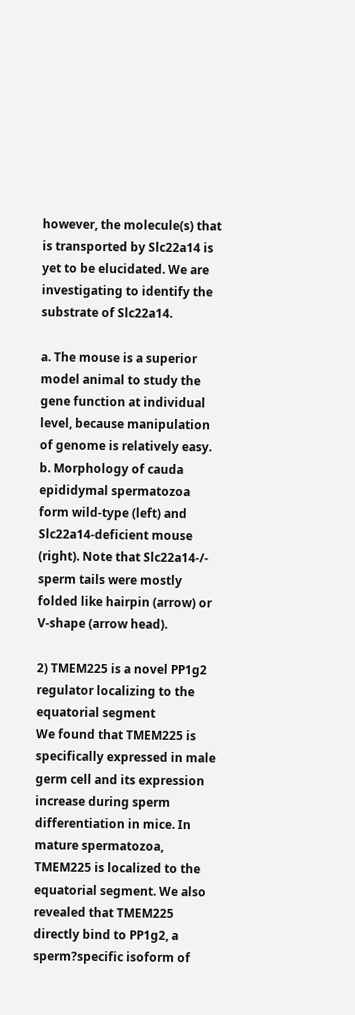however, the molecule(s) that is transported by Slc22a14 is yet to be elucidated. We are investigating to identify the substrate of Slc22a14.

a. The mouse is a superior model animal to study the gene function at individual level, because manipulation of genome is relatively easy.
b. Morphology of cauda epididymal spermatozoa form wild-type (left) and Slc22a14-deficient mouse (right). Note that Slc22a14-/- sperm tails were mostly folded like hairpin (arrow) or V-shape (arrow head).

2) TMEM225 is a novel PP1g2 regulator localizing to the equatorial segment
We found that TMEM225 is specifically expressed in male germ cell and its expression increase during sperm differentiation in mice. In mature spermatozoa, TMEM225 is localized to the equatorial segment. We also revealed that TMEM225 directly bind to PP1g2, a sperm?specific isoform of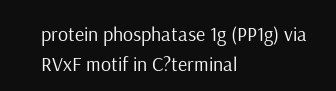protein phosphatase 1g (PP1g) via RVxF motif in C?terminal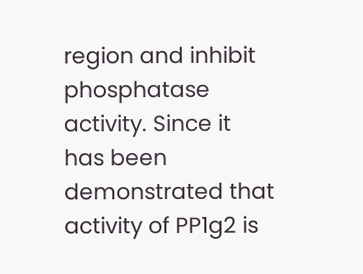region and inhibit phosphatase activity. Since it has been demonstrated that activity of PP1g2 is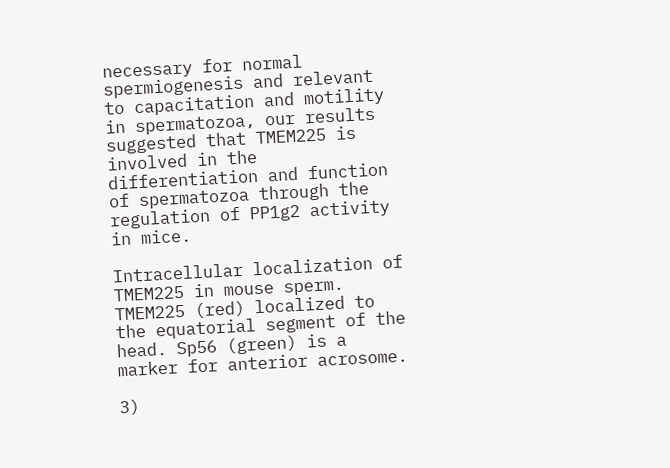necessary for normal spermiogenesis and relevant to capacitation and motility in spermatozoa, our results suggested that TMEM225 is involved in the differentiation and function of spermatozoa through the regulation of PP1g2 activity in mice.

Intracellular localization of TMEM225 in mouse sperm. TMEM225 (red) localized to the equatorial segment of the head. Sp56 (green) is a marker for anterior acrosome.

3)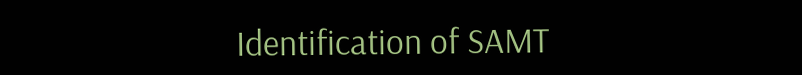Identification of SAMT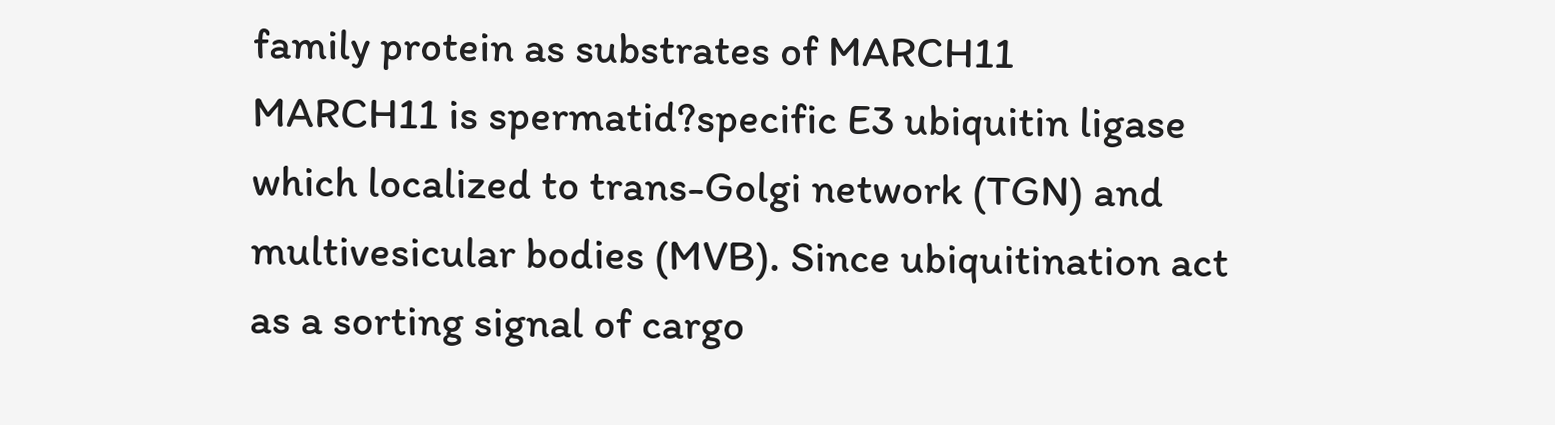family protein as substrates of MARCH11
MARCH11 is spermatid?specific E3 ubiquitin ligase which localized to trans-Golgi network (TGN) and multivesicular bodies (MVB). Since ubiquitination act as a sorting signal of cargo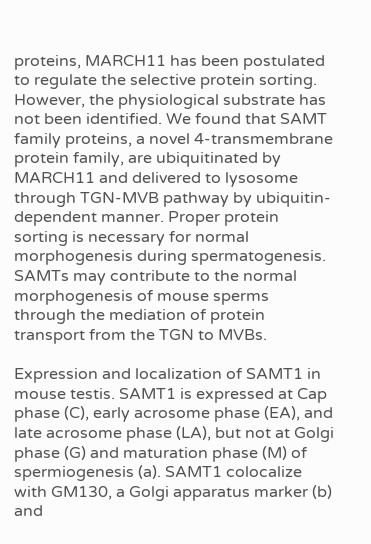proteins, MARCH11 has been postulated to regulate the selective protein sorting. However, the physiological substrate has not been identified. We found that SAMT family proteins, a novel 4-transmembrane protein family, are ubiquitinated by MARCH11 and delivered to lysosome through TGN-MVB pathway by ubiquitin-dependent manner. Proper protein sorting is necessary for normal morphogenesis during spermatogenesis. SAMTs may contribute to the normal morphogenesis of mouse sperms through the mediation of protein transport from the TGN to MVBs.

Expression and localization of SAMT1 in mouse testis. SAMT1 is expressed at Cap phase (C), early acrosome phase (EA), and late acrosome phase (LA), but not at Golgi phase (G) and maturation phase (M) of spermiogenesis (a). SAMT1 colocalize with GM130, a Golgi apparatus marker (b) and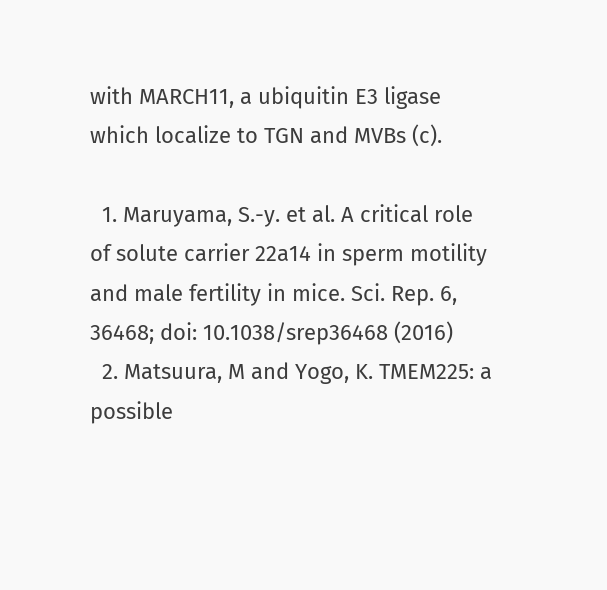with MARCH11, a ubiquitin E3 ligase which localize to TGN and MVBs (c).

  1. Maruyama, S.-y. et al. A critical role of solute carrier 22a14 in sperm motility and male fertility in mice. Sci. Rep. 6, 36468; doi: 10.1038/srep36468 (2016)
  2. Matsuura, M and Yogo, K. TMEM225: a possible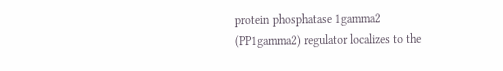protein phosphatase 1gamma2 (PP1gamma2) regulator localizes to the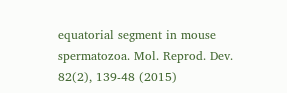equatorial segment in mouse spermatozoa. Mol. Reprod. Dev. 82(2), 139-48 (2015)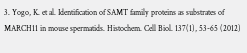3. Yogo, K. et al. Identification of SAMT family proteins as substrates of MARCH11 in mouse spermatids. Histochem. Cell Biol. 137(1), 53-65 (2012)